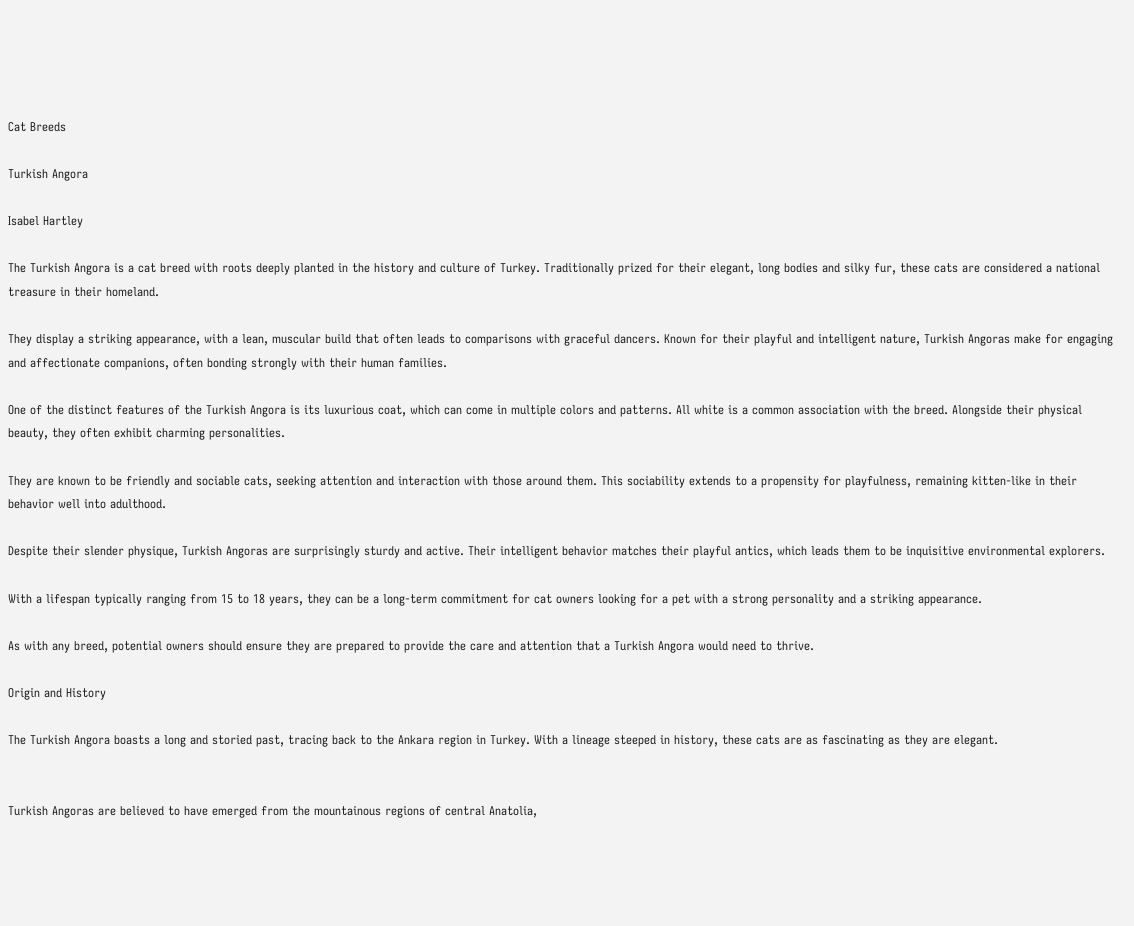Cat Breeds

Turkish Angora

Isabel Hartley

The Turkish Angora is a cat breed with roots deeply planted in the history and culture of Turkey. Traditionally prized for their elegant, long bodies and silky fur, these cats are considered a national treasure in their homeland.

They display a striking appearance, with a lean, muscular build that often leads to comparisons with graceful dancers. Known for their playful and intelligent nature, Turkish Angoras make for engaging and affectionate companions, often bonding strongly with their human families.

One of the distinct features of the Turkish Angora is its luxurious coat, which can come in multiple colors and patterns. All white is a common association with the breed. Alongside their physical beauty, they often exhibit charming personalities.

They are known to be friendly and sociable cats, seeking attention and interaction with those around them. This sociability extends to a propensity for playfulness, remaining kitten-like in their behavior well into adulthood.

Despite their slender physique, Turkish Angoras are surprisingly sturdy and active. Their intelligent behavior matches their playful antics, which leads them to be inquisitive environmental explorers.

With a lifespan typically ranging from 15 to 18 years, they can be a long-term commitment for cat owners looking for a pet with a strong personality and a striking appearance.

As with any breed, potential owners should ensure they are prepared to provide the care and attention that a Turkish Angora would need to thrive.

Origin and History

The Turkish Angora boasts a long and storied past, tracing back to the Ankara region in Turkey. With a lineage steeped in history, these cats are as fascinating as they are elegant.


Turkish Angoras are believed to have emerged from the mountainous regions of central Anatolia,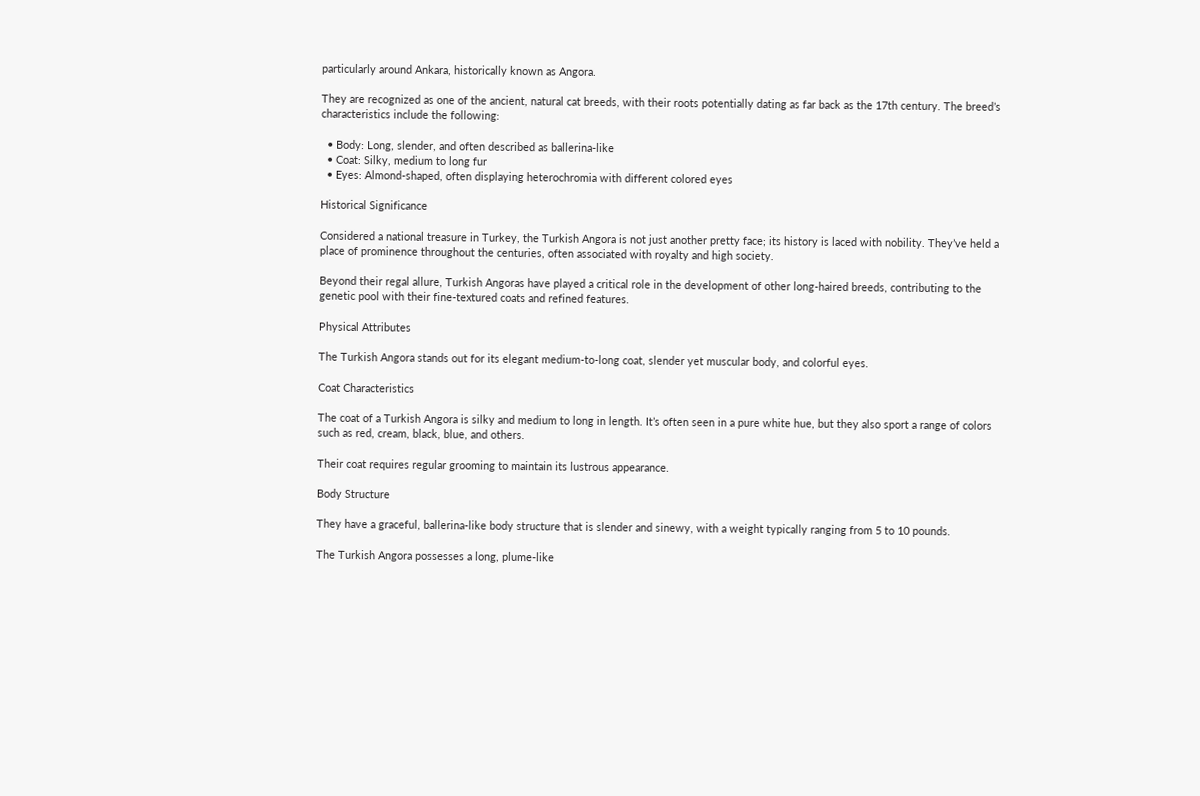particularly around Ankara, historically known as Angora.

They are recognized as one of the ancient, natural cat breeds, with their roots potentially dating as far back as the 17th century. The breed’s characteristics include the following:

  • Body: Long, slender, and often described as ballerina-like
  • Coat: Silky, medium to long fur
  • Eyes: Almond-shaped, often displaying heterochromia with different colored eyes

Historical Significance

Considered a national treasure in Turkey, the Turkish Angora is not just another pretty face; its history is laced with nobility. They’ve held a place of prominence throughout the centuries, often associated with royalty and high society.

Beyond their regal allure, Turkish Angoras have played a critical role in the development of other long-haired breeds, contributing to the genetic pool with their fine-textured coats and refined features.

Physical Attributes

The Turkish Angora stands out for its elegant medium-to-long coat, slender yet muscular body, and colorful eyes.

Coat Characteristics

The coat of a Turkish Angora is silky and medium to long in length. It’s often seen in a pure white hue, but they also sport a range of colors such as red, cream, black, blue, and others.

Their coat requires regular grooming to maintain its lustrous appearance.

Body Structure

They have a graceful, ballerina-like body structure that is slender and sinewy, with a weight typically ranging from 5 to 10 pounds.

The Turkish Angora possesses a long, plume-like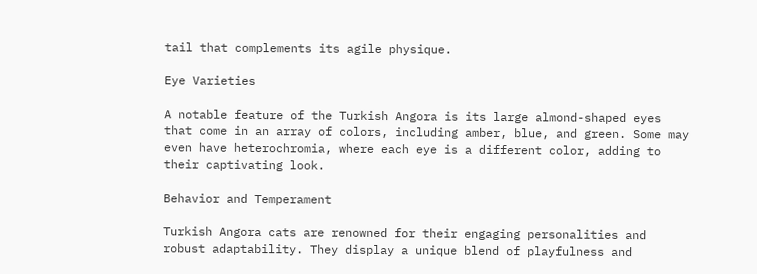tail that complements its agile physique.

Eye Varieties

A notable feature of the Turkish Angora is its large almond-shaped eyes that come in an array of colors, including amber, blue, and green. Some may even have heterochromia, where each eye is a different color, adding to their captivating look.

Behavior and Temperament

Turkish Angora cats are renowned for their engaging personalities and robust adaptability. They display a unique blend of playfulness and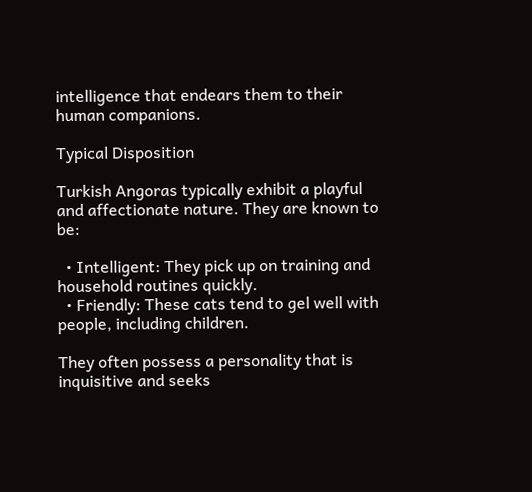intelligence that endears them to their human companions.

Typical Disposition

Turkish Angoras typically exhibit a playful and affectionate nature. They are known to be:

  • Intelligent: They pick up on training and household routines quickly.
  • Friendly: These cats tend to gel well with people, including children.

They often possess a personality that is inquisitive and seeks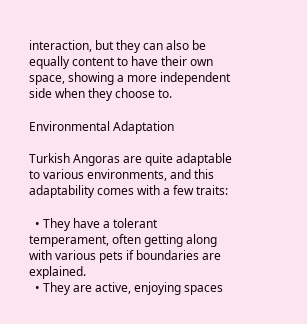interaction, but they can also be equally content to have their own space, showing a more independent side when they choose to.

Environmental Adaptation

Turkish Angoras are quite adaptable to various environments, and this adaptability comes with a few traits:

  • They have a tolerant temperament, often getting along with various pets if boundaries are explained.
  • They are active, enjoying spaces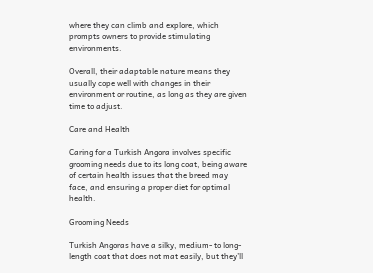where they can climb and explore, which prompts owners to provide stimulating environments.

Overall, their adaptable nature means they usually cope well with changes in their environment or routine, as long as they are given time to adjust.

Care and Health

Caring for a Turkish Angora involves specific grooming needs due to its long coat, being aware of certain health issues that the breed may face, and ensuring a proper diet for optimal health.

Grooming Needs

Turkish Angoras have a silky, medium- to long-length coat that does not mat easily, but they’ll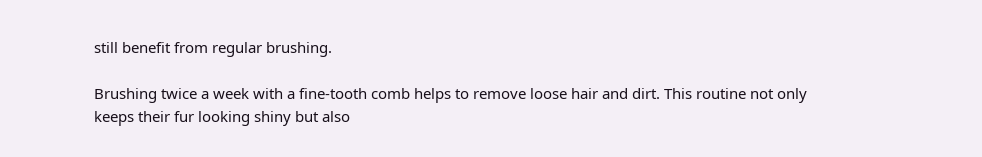still benefit from regular brushing.

Brushing twice a week with a fine-tooth comb helps to remove loose hair and dirt. This routine not only keeps their fur looking shiny but also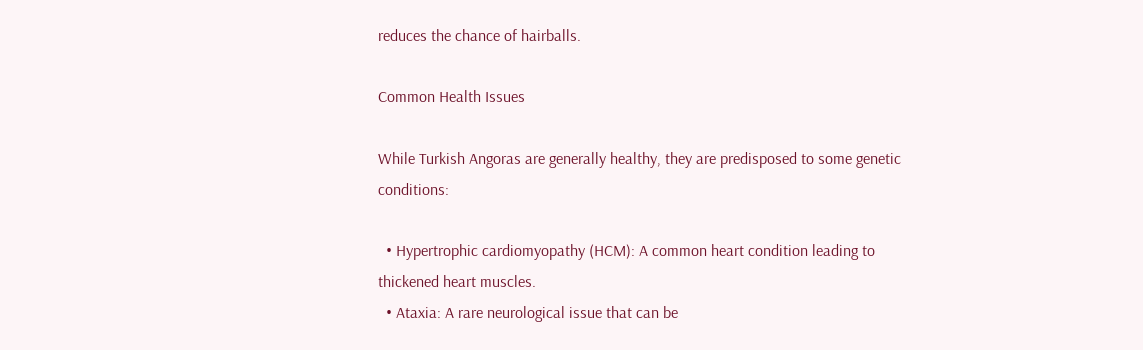reduces the chance of hairballs.

Common Health Issues

While Turkish Angoras are generally healthy, they are predisposed to some genetic conditions:

  • Hypertrophic cardiomyopathy (HCM): A common heart condition leading to thickened heart muscles.
  • Ataxia: A rare neurological issue that can be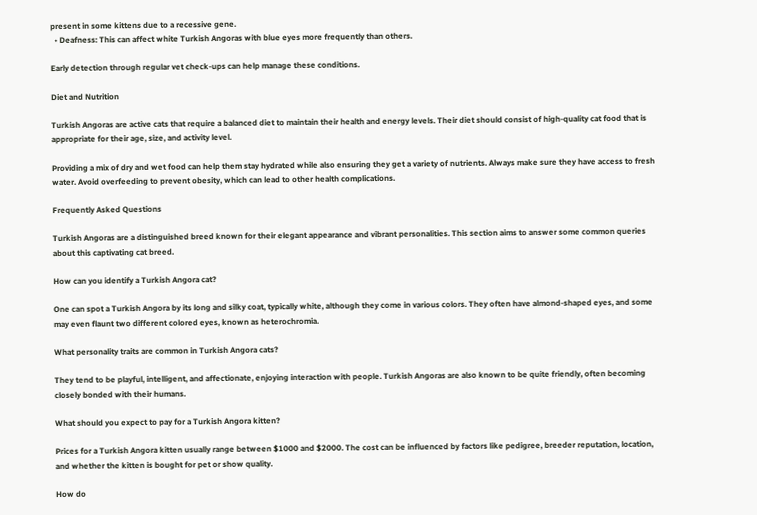present in some kittens due to a recessive gene.
  • Deafness: This can affect white Turkish Angoras with blue eyes more frequently than others.

Early detection through regular vet check-ups can help manage these conditions.

Diet and Nutrition

Turkish Angoras are active cats that require a balanced diet to maintain their health and energy levels. Their diet should consist of high-quality cat food that is appropriate for their age, size, and activity level.

Providing a mix of dry and wet food can help them stay hydrated while also ensuring they get a variety of nutrients. Always make sure they have access to fresh water. Avoid overfeeding to prevent obesity, which can lead to other health complications.

Frequently Asked Questions

Turkish Angoras are a distinguished breed known for their elegant appearance and vibrant personalities. This section aims to answer some common queries about this captivating cat breed.

How can you identify a Turkish Angora cat?

One can spot a Turkish Angora by its long and silky coat, typically white, although they come in various colors. They often have almond-shaped eyes, and some may even flaunt two different colored eyes, known as heterochromia.

What personality traits are common in Turkish Angora cats?

They tend to be playful, intelligent, and affectionate, enjoying interaction with people. Turkish Angoras are also known to be quite friendly, often becoming closely bonded with their humans.

What should you expect to pay for a Turkish Angora kitten?

Prices for a Turkish Angora kitten usually range between $1000 and $2000. The cost can be influenced by factors like pedigree, breeder reputation, location, and whether the kitten is bought for pet or show quality.

How do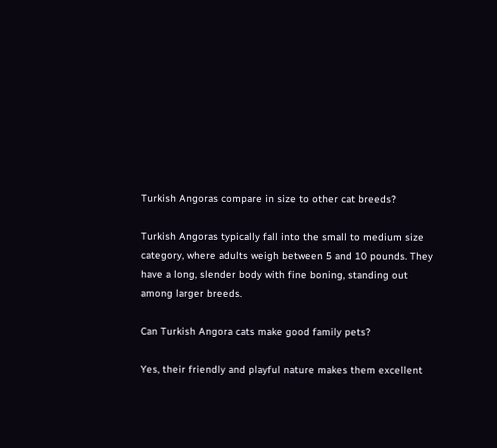Turkish Angoras compare in size to other cat breeds?

Turkish Angoras typically fall into the small to medium size category, where adults weigh between 5 and 10 pounds. They have a long, slender body with fine boning, standing out among larger breeds.

Can Turkish Angora cats make good family pets?

Yes, their friendly and playful nature makes them excellent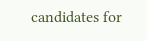candidates for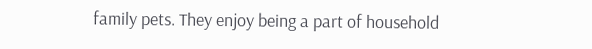family pets. They enjoy being a part of household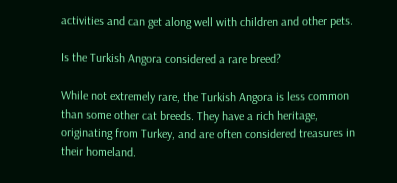activities and can get along well with children and other pets.

Is the Turkish Angora considered a rare breed?

While not extremely rare, the Turkish Angora is less common than some other cat breeds. They have a rich heritage, originating from Turkey, and are often considered treasures in their homeland.